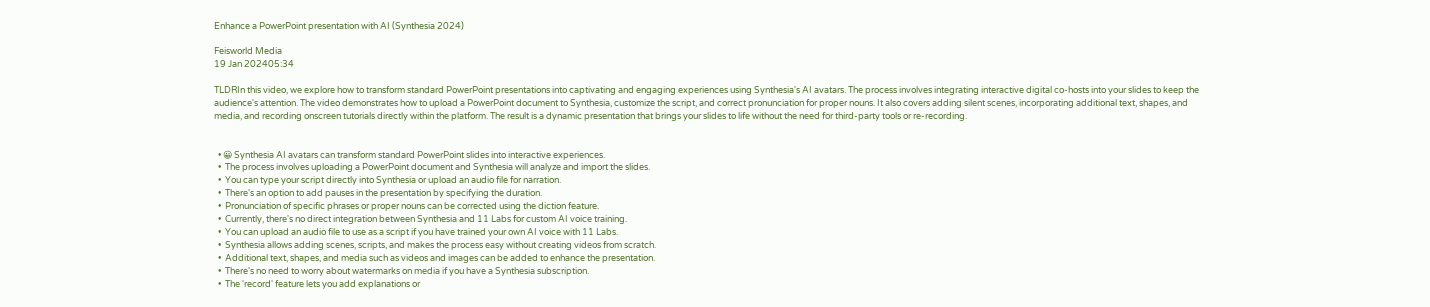Enhance a PowerPoint presentation with AI (Synthesia 2024)

Feisworld Media
19 Jan 202405:34

TLDRIn this video, we explore how to transform standard PowerPoint presentations into captivating and engaging experiences using Synthesia's AI avatars. The process involves integrating interactive digital co-hosts into your slides to keep the audience's attention. The video demonstrates how to upload a PowerPoint document to Synthesia, customize the script, and correct pronunciation for proper nouns. It also covers adding silent scenes, incorporating additional text, shapes, and media, and recording onscreen tutorials directly within the platform. The result is a dynamic presentation that brings your slides to life without the need for third-party tools or re-recording.


  • 😀 Synthesia AI avatars can transform standard PowerPoint slides into interactive experiences.
  •  The process involves uploading a PowerPoint document and Synthesia will analyze and import the slides.
  •  You can type your script directly into Synthesia or upload an audio file for narration.
  •  There's an option to add pauses in the presentation by specifying the duration.
  •  Pronunciation of specific phrases or proper nouns can be corrected using the diction feature.
  •  Currently, there's no direct integration between Synthesia and 11 Labs for custom AI voice training.
  •  You can upload an audio file to use as a script if you have trained your own AI voice with 11 Labs.
  •  Synthesia allows adding scenes, scripts, and makes the process easy without creating videos from scratch.
  •  Additional text, shapes, and media such as videos and images can be added to enhance the presentation.
  •  There's no need to worry about watermarks on media if you have a Synthesia subscription.
  •  The 'record' feature lets you add explanations or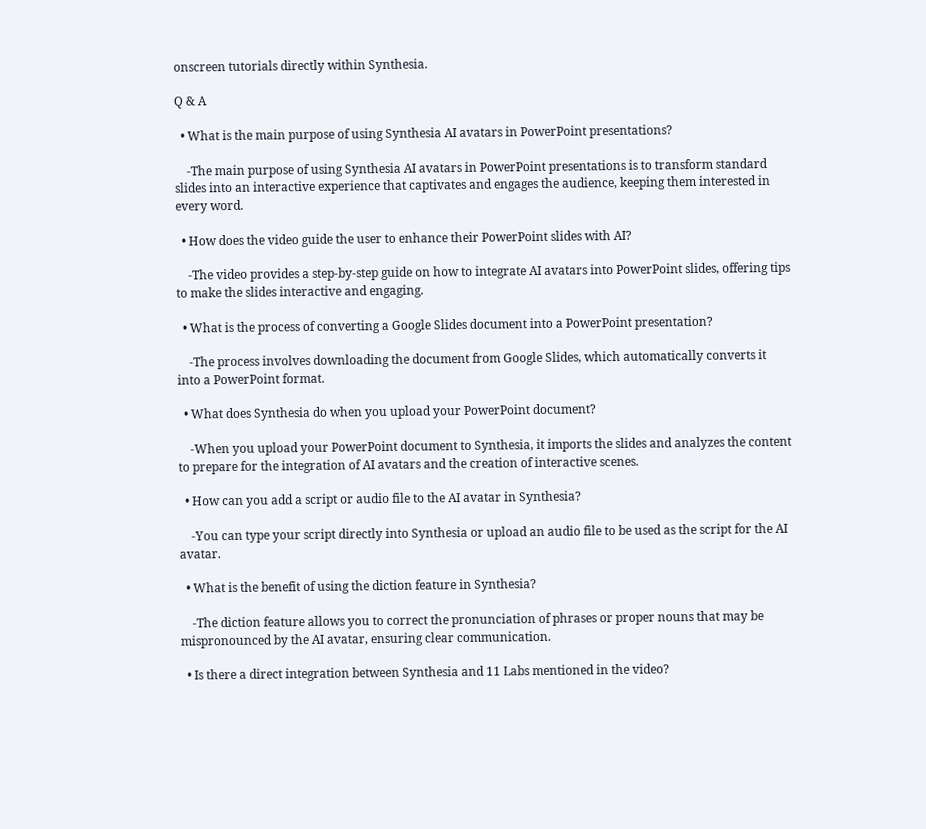onscreen tutorials directly within Synthesia.

Q & A

  • What is the main purpose of using Synthesia AI avatars in PowerPoint presentations?

    -The main purpose of using Synthesia AI avatars in PowerPoint presentations is to transform standard slides into an interactive experience that captivates and engages the audience, keeping them interested in every word.

  • How does the video guide the user to enhance their PowerPoint slides with AI?

    -The video provides a step-by-step guide on how to integrate AI avatars into PowerPoint slides, offering tips to make the slides interactive and engaging.

  • What is the process of converting a Google Slides document into a PowerPoint presentation?

    -The process involves downloading the document from Google Slides, which automatically converts it into a PowerPoint format.

  • What does Synthesia do when you upload your PowerPoint document?

    -When you upload your PowerPoint document to Synthesia, it imports the slides and analyzes the content to prepare for the integration of AI avatars and the creation of interactive scenes.

  • How can you add a script or audio file to the AI avatar in Synthesia?

    -You can type your script directly into Synthesia or upload an audio file to be used as the script for the AI avatar.

  • What is the benefit of using the diction feature in Synthesia?

    -The diction feature allows you to correct the pronunciation of phrases or proper nouns that may be mispronounced by the AI avatar, ensuring clear communication.

  • Is there a direct integration between Synthesia and 11 Labs mentioned in the video?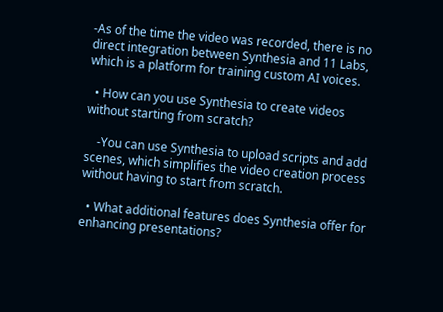-As of the time the video was recorded, there is no direct integration between Synthesia and 11 Labs, which is a platform for training custom AI voices.

  • How can you use Synthesia to create videos without starting from scratch?

    -You can use Synthesia to upload scripts and add scenes, which simplifies the video creation process without having to start from scratch.

  • What additional features does Synthesia offer for enhancing presentations?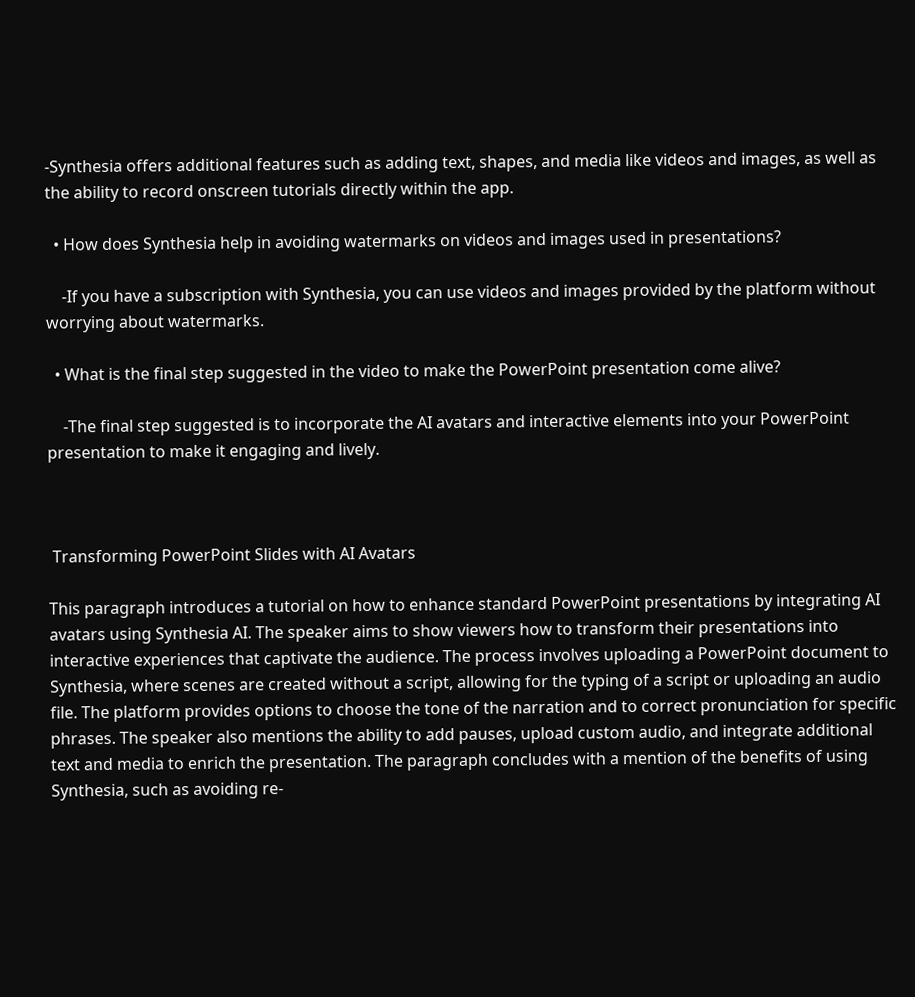-Synthesia offers additional features such as adding text, shapes, and media like videos and images, as well as the ability to record onscreen tutorials directly within the app.

  • How does Synthesia help in avoiding watermarks on videos and images used in presentations?

    -If you have a subscription with Synthesia, you can use videos and images provided by the platform without worrying about watermarks.

  • What is the final step suggested in the video to make the PowerPoint presentation come alive?

    -The final step suggested is to incorporate the AI avatars and interactive elements into your PowerPoint presentation to make it engaging and lively.



 Transforming PowerPoint Slides with AI Avatars

This paragraph introduces a tutorial on how to enhance standard PowerPoint presentations by integrating AI avatars using Synthesia AI. The speaker aims to show viewers how to transform their presentations into interactive experiences that captivate the audience. The process involves uploading a PowerPoint document to Synthesia, where scenes are created without a script, allowing for the typing of a script or uploading an audio file. The platform provides options to choose the tone of the narration and to correct pronunciation for specific phrases. The speaker also mentions the ability to add pauses, upload custom audio, and integrate additional text and media to enrich the presentation. The paragraph concludes with a mention of the benefits of using Synthesia, such as avoiding re-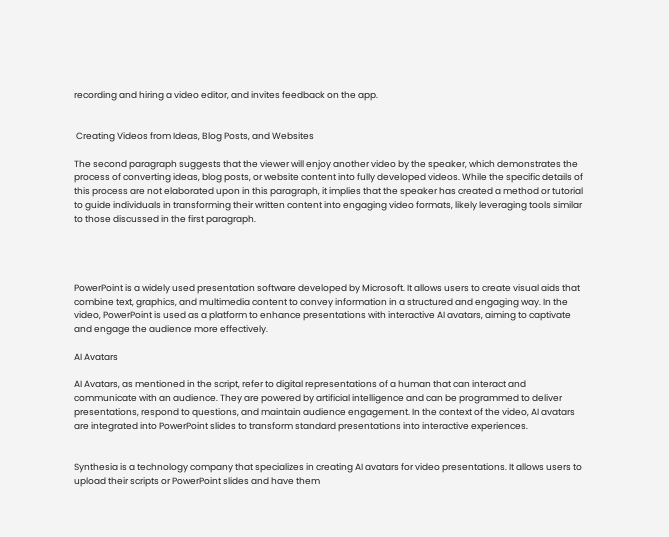recording and hiring a video editor, and invites feedback on the app.


 Creating Videos from Ideas, Blog Posts, and Websites

The second paragraph suggests that the viewer will enjoy another video by the speaker, which demonstrates the process of converting ideas, blog posts, or website content into fully developed videos. While the specific details of this process are not elaborated upon in this paragraph, it implies that the speaker has created a method or tutorial to guide individuals in transforming their written content into engaging video formats, likely leveraging tools similar to those discussed in the first paragraph.




PowerPoint is a widely used presentation software developed by Microsoft. It allows users to create visual aids that combine text, graphics, and multimedia content to convey information in a structured and engaging way. In the video, PowerPoint is used as a platform to enhance presentations with interactive AI avatars, aiming to captivate and engage the audience more effectively.

AI Avatars

AI Avatars, as mentioned in the script, refer to digital representations of a human that can interact and communicate with an audience. They are powered by artificial intelligence and can be programmed to deliver presentations, respond to questions, and maintain audience engagement. In the context of the video, AI avatars are integrated into PowerPoint slides to transform standard presentations into interactive experiences.


Synthesia is a technology company that specializes in creating AI avatars for video presentations. It allows users to upload their scripts or PowerPoint slides and have them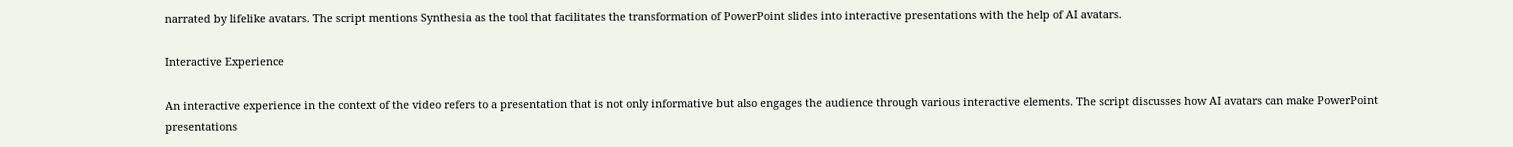narrated by lifelike avatars. The script mentions Synthesia as the tool that facilitates the transformation of PowerPoint slides into interactive presentations with the help of AI avatars.

Interactive Experience

An interactive experience in the context of the video refers to a presentation that is not only informative but also engages the audience through various interactive elements. The script discusses how AI avatars can make PowerPoint presentations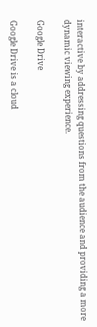interactive by addressing questions from the audience and providing a more dynamic viewing experience.

Google Drive

Google Drive is a cloud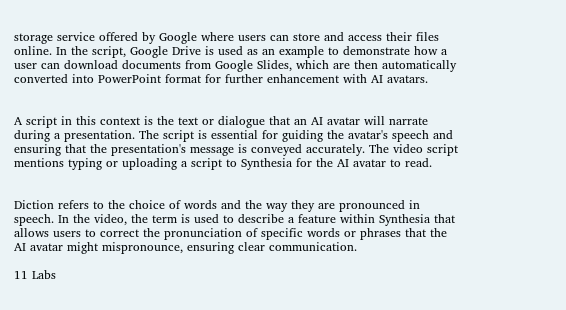storage service offered by Google where users can store and access their files online. In the script, Google Drive is used as an example to demonstrate how a user can download documents from Google Slides, which are then automatically converted into PowerPoint format for further enhancement with AI avatars.


A script in this context is the text or dialogue that an AI avatar will narrate during a presentation. The script is essential for guiding the avatar's speech and ensuring that the presentation's message is conveyed accurately. The video script mentions typing or uploading a script to Synthesia for the AI avatar to read.


Diction refers to the choice of words and the way they are pronounced in speech. In the video, the term is used to describe a feature within Synthesia that allows users to correct the pronunciation of specific words or phrases that the AI avatar might mispronounce, ensuring clear communication.

11 Labs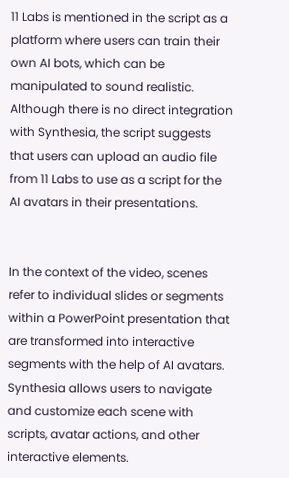11 Labs is mentioned in the script as a platform where users can train their own AI bots, which can be manipulated to sound realistic. Although there is no direct integration with Synthesia, the script suggests that users can upload an audio file from 11 Labs to use as a script for the AI avatars in their presentations.


In the context of the video, scenes refer to individual slides or segments within a PowerPoint presentation that are transformed into interactive segments with the help of AI avatars. Synthesia allows users to navigate and customize each scene with scripts, avatar actions, and other interactive elements.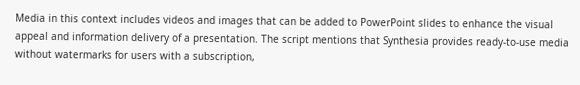Media in this context includes videos and images that can be added to PowerPoint slides to enhance the visual appeal and information delivery of a presentation. The script mentions that Synthesia provides ready-to-use media without watermarks for users with a subscription,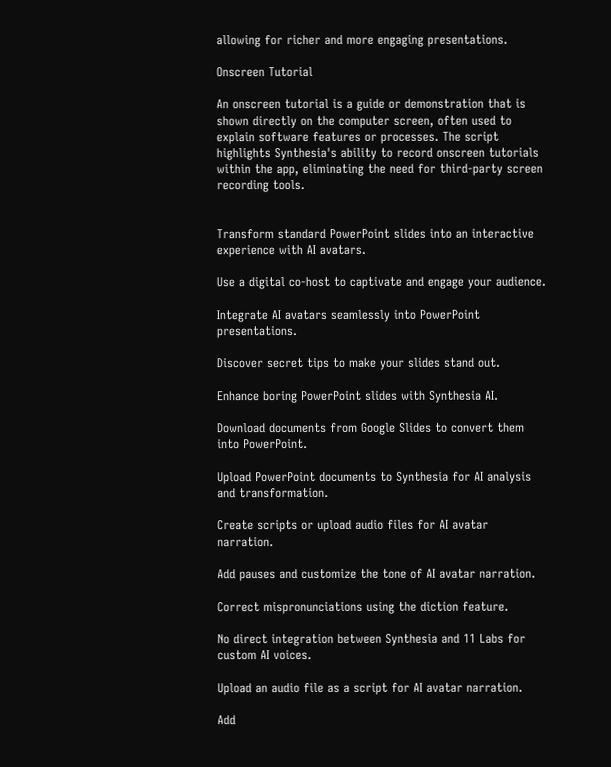allowing for richer and more engaging presentations.

Onscreen Tutorial

An onscreen tutorial is a guide or demonstration that is shown directly on the computer screen, often used to explain software features or processes. The script highlights Synthesia's ability to record onscreen tutorials within the app, eliminating the need for third-party screen recording tools.


Transform standard PowerPoint slides into an interactive experience with AI avatars.

Use a digital co-host to captivate and engage your audience.

Integrate AI avatars seamlessly into PowerPoint presentations.

Discover secret tips to make your slides stand out.

Enhance boring PowerPoint slides with Synthesia AI.

Download documents from Google Slides to convert them into PowerPoint.

Upload PowerPoint documents to Synthesia for AI analysis and transformation.

Create scripts or upload audio files for AI avatar narration.

Add pauses and customize the tone of AI avatar narration.

Correct mispronunciations using the diction feature.

No direct integration between Synthesia and 11 Labs for custom AI voices.

Upload an audio file as a script for AI avatar narration.

Add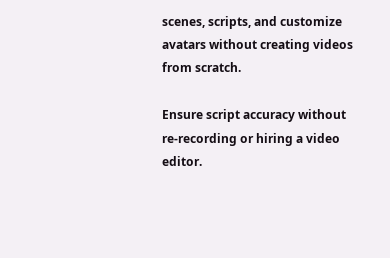scenes, scripts, and customize avatars without creating videos from scratch.

Ensure script accuracy without re-recording or hiring a video editor.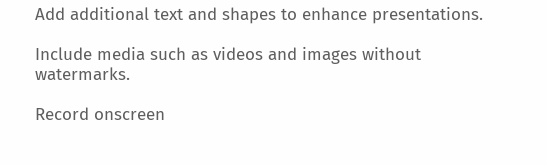Add additional text and shapes to enhance presentations.

Include media such as videos and images without watermarks.

Record onscreen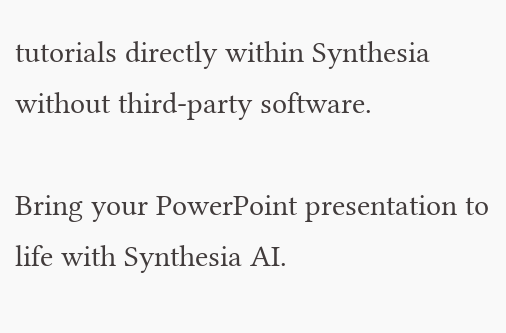tutorials directly within Synthesia without third-party software.

Bring your PowerPoint presentation to life with Synthesia AI.